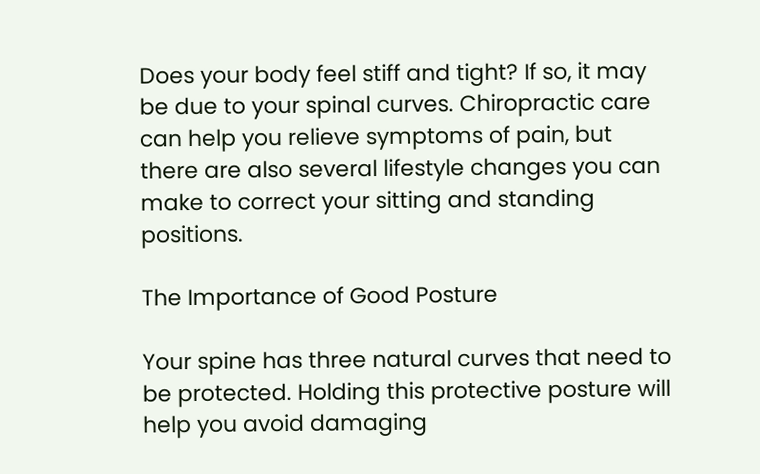Does your body feel stiff and tight? If so, it may be due to your spinal curves. Chiropractic care can help you relieve symptoms of pain, but there are also several lifestyle changes you can make to correct your sitting and standing positions.

The Importance of Good Posture

Your spine has three natural curves that need to be protected. Holding this protective posture will help you avoid damaging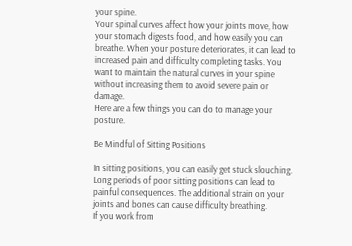your spine.
Your spinal curves affect how your joints move, how your stomach digests food, and how easily you can breathe. When your posture deteriorates, it can lead to increased pain and difficulty completing tasks. You want to maintain the natural curves in your spine without increasing them to avoid severe pain or damage.
Here are a few things you can do to manage your posture.

Be Mindful of Sitting Positions

In sitting positions, you can easily get stuck slouching. Long periods of poor sitting positions can lead to painful consequences. The additional strain on your joints and bones can cause difficulty breathing.
If you work from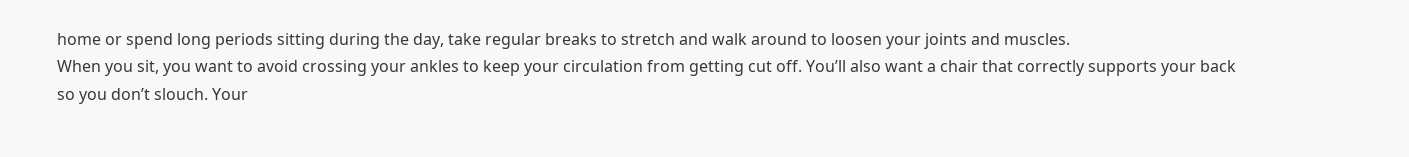home or spend long periods sitting during the day, take regular breaks to stretch and walk around to loosen your joints and muscles.
When you sit, you want to avoid crossing your ankles to keep your circulation from getting cut off. You’ll also want a chair that correctly supports your back so you don’t slouch. Your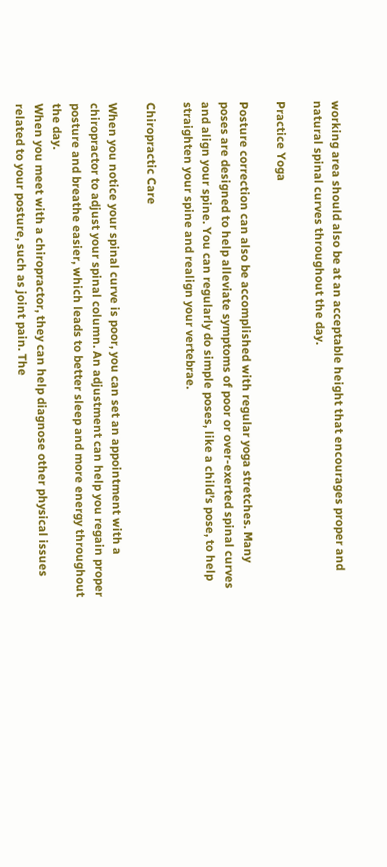working area should also be at an acceptable height that encourages proper and natural spinal curves throughout the day.

Practice Yoga

Posture correction can also be accomplished with regular yoga stretches. Many poses are designed to help alleviate symptoms of poor or over-exerted spinal curves and align your spine. You can regularly do simple poses, like a child’s pose, to help straighten your spine and realign your vertebrae.

Chiropractic Care

When you notice your spinal curve is poor, you can set an appointment with a chiropractor to adjust your spinal column. An adjustment can help you regain proper posture and breathe easier, which leads to better sleep and more energy throughout the day.
When you meet with a chiropractor, they can help diagnose other physical issues related to your posture, such as joint pain. The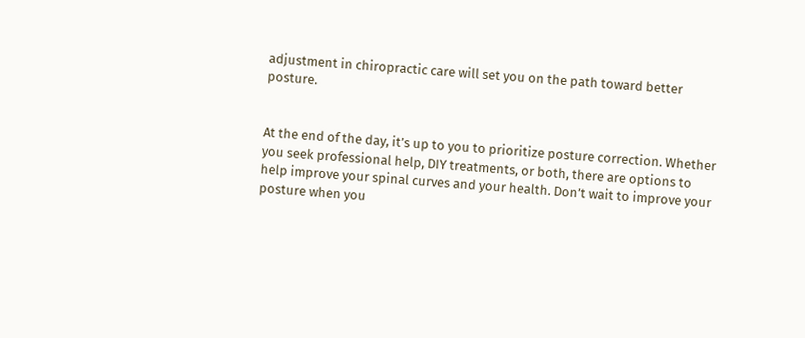adjustment in chiropractic care will set you on the path toward better posture.


At the end of the day, it’s up to you to prioritize posture correction. Whether you seek professional help, DIY treatments, or both, there are options to help improve your spinal curves and your health. Don’t wait to improve your posture when you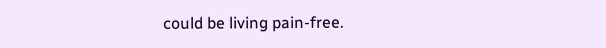could be living pain-free.